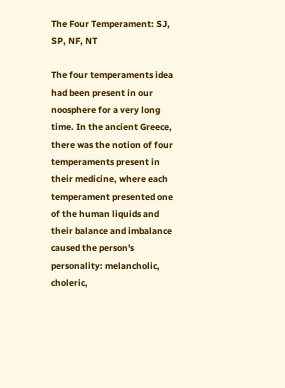The Four Temperament: SJ, SP, NF, NT

The four temperaments idea had been present in our noosphere for a very long time. In the ancient Greece, there was the notion of four temperaments present in their medicine, where each temperament presented one of the human liquids and their balance and imbalance caused the person's personality: melancholic, choleric,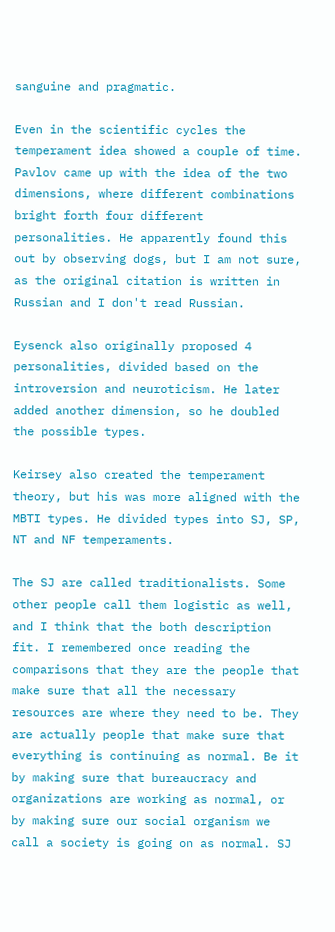sanguine and pragmatic.

Even in the scientific cycles the temperament idea showed a couple of time. Pavlov came up with the idea of the two dimensions, where different combinations bright forth four different personalities. He apparently found this out by observing dogs, but I am not sure, as the original citation is written in Russian and I don't read Russian.

Eysenck also originally proposed 4 personalities, divided based on the introversion and neuroticism. He later added another dimension, so he doubled the possible types.

Keirsey also created the temperament theory, but his was more aligned with the MBTI types. He divided types into SJ, SP, NT and NF temperaments.

The SJ are called traditionalists. Some other people call them logistic as well, and I think that the both description fit. I remembered once reading the comparisons that they are the people that make sure that all the necessary resources are where they need to be. They are actually people that make sure that everything is continuing as normal. Be it by making sure that bureaucracy and organizations are working as normal, or by making sure our social organism we call a society is going on as normal. SJ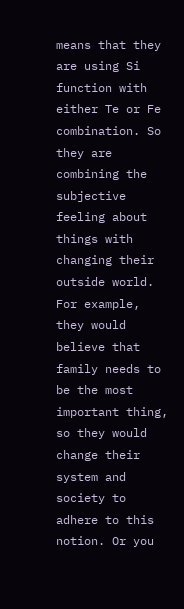means that they are using Si function with either Te or Fe combination. So they are combining the subjective feeling about things with changing their outside world. For example, they would believe that family needs to be the most important thing, so they would change their system and society to adhere to this notion. Or you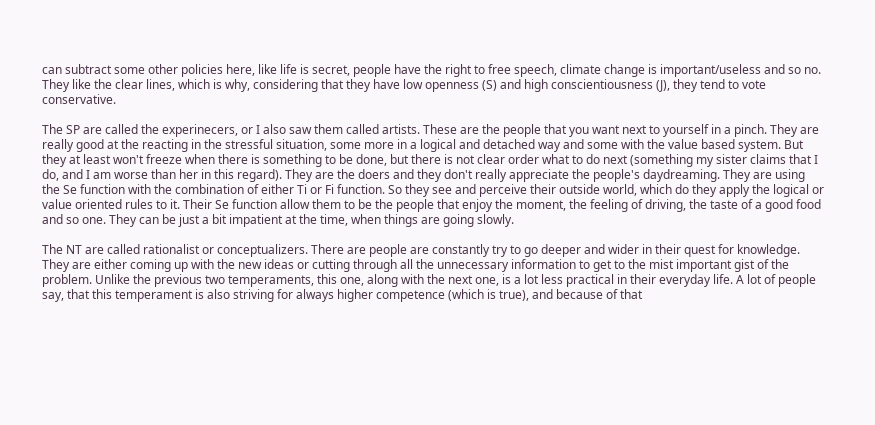can subtract some other policies here, like life is secret, people have the right to free speech, climate change is important/useless and so no. They like the clear lines, which is why, considering that they have low openness (S) and high conscientiousness (J), they tend to vote conservative.

The SP are called the experinecers, or I also saw them called artists. These are the people that you want next to yourself in a pinch. They are really good at the reacting in the stressful situation, some more in a logical and detached way and some with the value based system. But they at least won't freeze when there is something to be done, but there is not clear order what to do next (something my sister claims that I do, and I am worse than her in this regard). They are the doers and they don't really appreciate the people's daydreaming. They are using the Se function with the combination of either Ti or Fi function. So they see and perceive their outside world, which do they apply the logical or value oriented rules to it. Their Se function allow them to be the people that enjoy the moment, the feeling of driving, the taste of a good food and so one. They can be just a bit impatient at the time, when things are going slowly.

The NT are called rationalist or conceptualizers. There are people are constantly try to go deeper and wider in their quest for knowledge. They are either coming up with the new ideas or cutting through all the unnecessary information to get to the mist important gist of the problem. Unlike the previous two temperaments, this one, along with the next one, is a lot less practical in their everyday life. A lot of people say, that this temperament is also striving for always higher competence (which is true), and because of that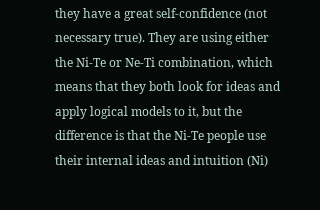they have a great self-confidence (not necessary true). They are using either the Ni-Te or Ne-Ti combination, which means that they both look for ideas and apply logical models to it, but the difference is that the Ni-Te people use their internal ideas and intuition (Ni)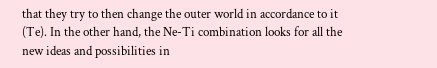that they try to then change the outer world in accordance to it (Te). In the other hand, the Ne-Ti combination looks for all the new ideas and possibilities in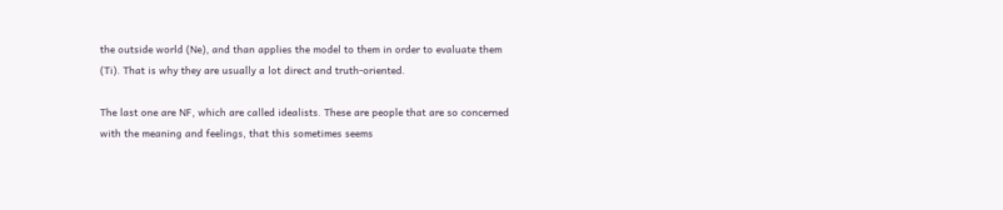the outside world (Ne), and than applies the model to them in order to evaluate them (Ti). That is why they are usually a lot direct and truth-oriented.

The last one are NF, which are called idealists. These are people that are so concerned with the meaning and feelings, that this sometimes seems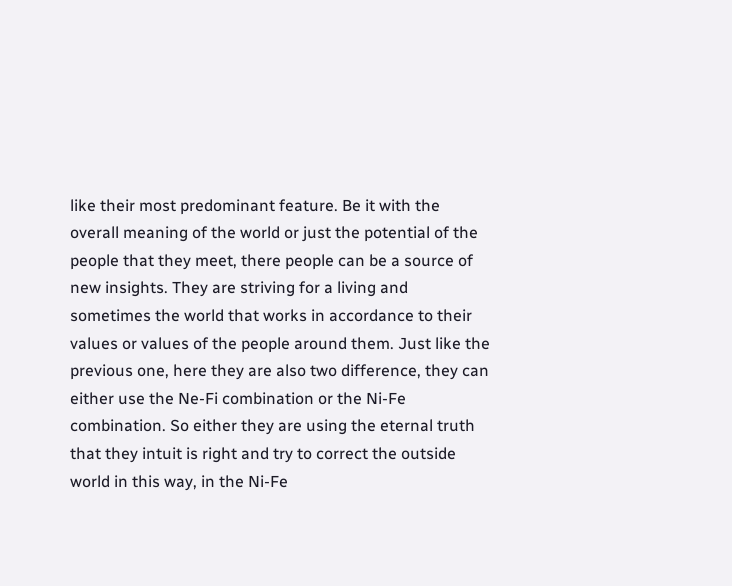like their most predominant feature. Be it with the overall meaning of the world or just the potential of the people that they meet, there people can be a source of new insights. They are striving for a living and sometimes the world that works in accordance to their values or values of the people around them. Just like the previous one, here they are also two difference, they can either use the Ne-Fi combination or the Ni-Fe combination. So either they are using the eternal truth that they intuit is right and try to correct the outside world in this way, in the Ni-Fe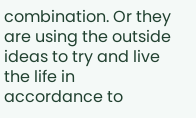combination. Or they are using the outside ideas to try and live the life in accordance to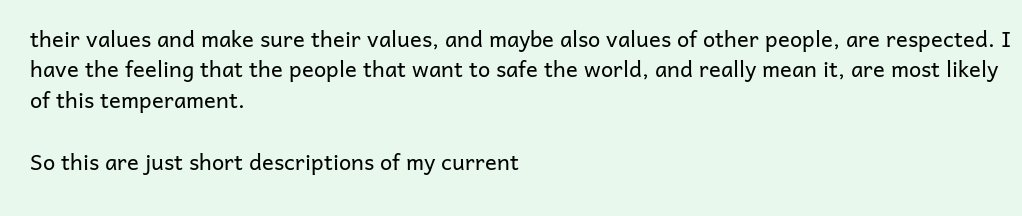their values and make sure their values, and maybe also values of other people, are respected. I have the feeling that the people that want to safe the world, and really mean it, are most likely of this temperament.

So this are just short descriptions of my current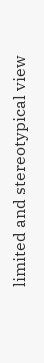limited and stereotypical view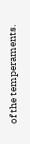of the temperaments.